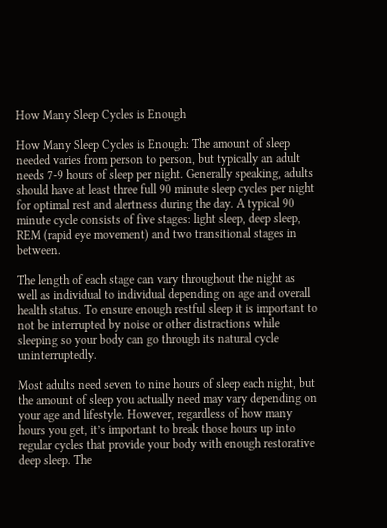How Many Sleep Cycles is Enough

How Many Sleep Cycles is Enough: The amount of sleep needed varies from person to person, but typically an adult needs 7-9 hours of sleep per night. Generally speaking, adults should have at least three full 90 minute sleep cycles per night for optimal rest and alertness during the day. A typical 90 minute cycle consists of five stages: light sleep, deep sleep, REM (rapid eye movement) and two transitional stages in between.

The length of each stage can vary throughout the night as well as individual to individual depending on age and overall health status. To ensure enough restful sleep it is important to not be interrupted by noise or other distractions while sleeping so your body can go through its natural cycle uninterruptedly.

Most adults need seven to nine hours of sleep each night, but the amount of sleep you actually need may vary depending on your age and lifestyle. However, regardless of how many hours you get, it’s important to break those hours up into regular cycles that provide your body with enough restorative deep sleep. The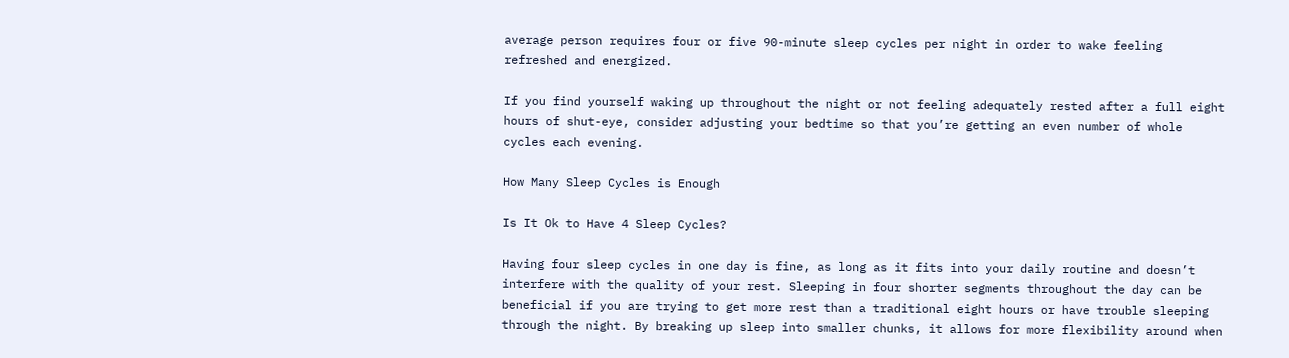average person requires four or five 90-minute sleep cycles per night in order to wake feeling refreshed and energized.

If you find yourself waking up throughout the night or not feeling adequately rested after a full eight hours of shut-eye, consider adjusting your bedtime so that you’re getting an even number of whole cycles each evening.

How Many Sleep Cycles is Enough

Is It Ok to Have 4 Sleep Cycles?

Having four sleep cycles in one day is fine, as long as it fits into your daily routine and doesn’t interfere with the quality of your rest. Sleeping in four shorter segments throughout the day can be beneficial if you are trying to get more rest than a traditional eight hours or have trouble sleeping through the night. By breaking up sleep into smaller chunks, it allows for more flexibility around when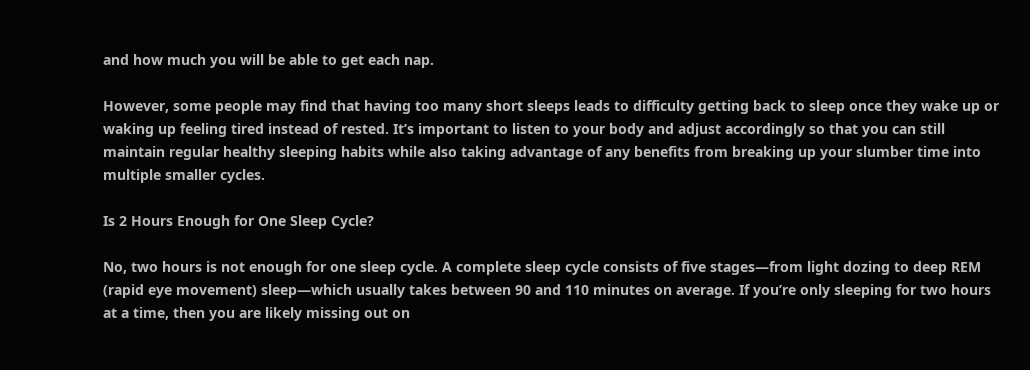and how much you will be able to get each nap.

However, some people may find that having too many short sleeps leads to difficulty getting back to sleep once they wake up or waking up feeling tired instead of rested. It’s important to listen to your body and adjust accordingly so that you can still maintain regular healthy sleeping habits while also taking advantage of any benefits from breaking up your slumber time into multiple smaller cycles.

Is 2 Hours Enough for One Sleep Cycle?

No, two hours is not enough for one sleep cycle. A complete sleep cycle consists of five stages—from light dozing to deep REM (rapid eye movement) sleep—which usually takes between 90 and 110 minutes on average. If you’re only sleeping for two hours at a time, then you are likely missing out on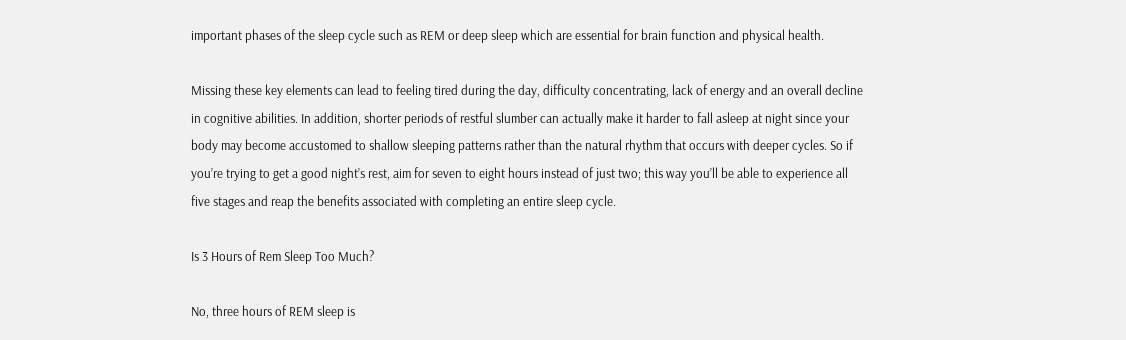important phases of the sleep cycle such as REM or deep sleep which are essential for brain function and physical health.

Missing these key elements can lead to feeling tired during the day, difficulty concentrating, lack of energy and an overall decline in cognitive abilities. In addition, shorter periods of restful slumber can actually make it harder to fall asleep at night since your body may become accustomed to shallow sleeping patterns rather than the natural rhythm that occurs with deeper cycles. So if you’re trying to get a good night’s rest, aim for seven to eight hours instead of just two; this way you’ll be able to experience all five stages and reap the benefits associated with completing an entire sleep cycle.

Is 3 Hours of Rem Sleep Too Much?

No, three hours of REM sleep is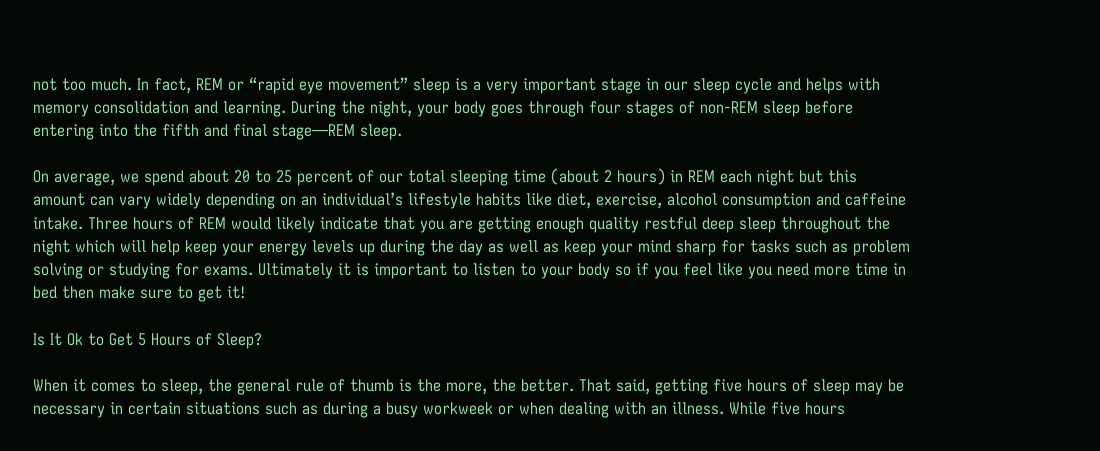not too much. In fact, REM or “rapid eye movement” sleep is a very important stage in our sleep cycle and helps with memory consolidation and learning. During the night, your body goes through four stages of non-REM sleep before entering into the fifth and final stage—REM sleep.

On average, we spend about 20 to 25 percent of our total sleeping time (about 2 hours) in REM each night but this amount can vary widely depending on an individual’s lifestyle habits like diet, exercise, alcohol consumption and caffeine intake. Three hours of REM would likely indicate that you are getting enough quality restful deep sleep throughout the night which will help keep your energy levels up during the day as well as keep your mind sharp for tasks such as problem solving or studying for exams. Ultimately it is important to listen to your body so if you feel like you need more time in bed then make sure to get it!

Is It Ok to Get 5 Hours of Sleep?

When it comes to sleep, the general rule of thumb is the more, the better. That said, getting five hours of sleep may be necessary in certain situations such as during a busy workweek or when dealing with an illness. While five hours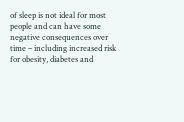of sleep is not ideal for most people and can have some negative consequences over time – including increased risk for obesity, diabetes and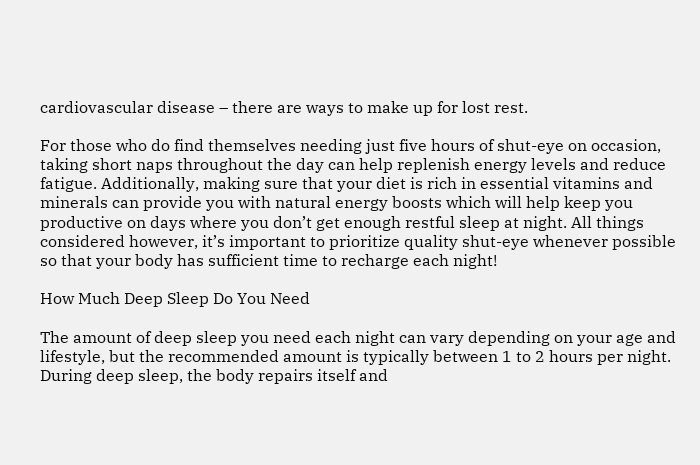cardiovascular disease – there are ways to make up for lost rest.

For those who do find themselves needing just five hours of shut-eye on occasion, taking short naps throughout the day can help replenish energy levels and reduce fatigue. Additionally, making sure that your diet is rich in essential vitamins and minerals can provide you with natural energy boosts which will help keep you productive on days where you don’t get enough restful sleep at night. All things considered however, it’s important to prioritize quality shut-eye whenever possible so that your body has sufficient time to recharge each night!

How Much Deep Sleep Do You Need

The amount of deep sleep you need each night can vary depending on your age and lifestyle, but the recommended amount is typically between 1 to 2 hours per night. During deep sleep, the body repairs itself and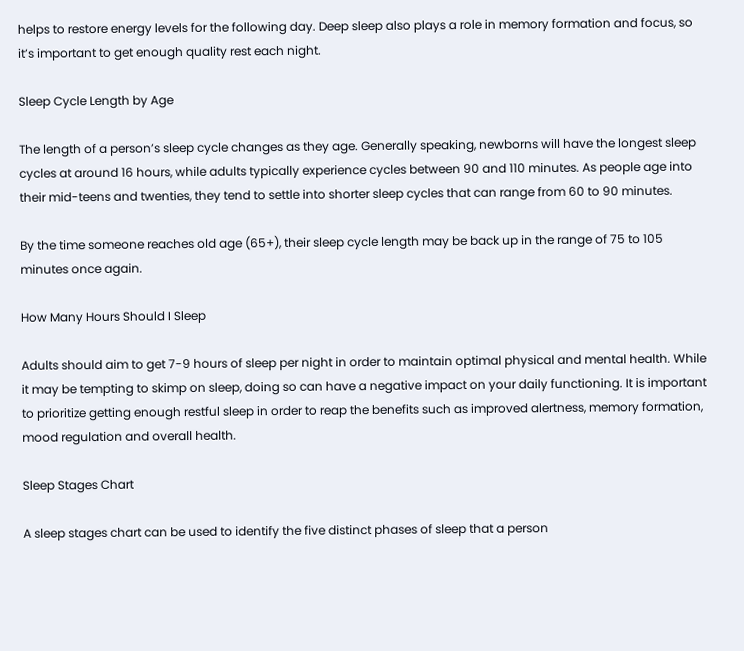helps to restore energy levels for the following day. Deep sleep also plays a role in memory formation and focus, so it’s important to get enough quality rest each night.

Sleep Cycle Length by Age

The length of a person’s sleep cycle changes as they age. Generally speaking, newborns will have the longest sleep cycles at around 16 hours, while adults typically experience cycles between 90 and 110 minutes. As people age into their mid-teens and twenties, they tend to settle into shorter sleep cycles that can range from 60 to 90 minutes.

By the time someone reaches old age (65+), their sleep cycle length may be back up in the range of 75 to 105 minutes once again.

How Many Hours Should I Sleep

Adults should aim to get 7-9 hours of sleep per night in order to maintain optimal physical and mental health. While it may be tempting to skimp on sleep, doing so can have a negative impact on your daily functioning. It is important to prioritize getting enough restful sleep in order to reap the benefits such as improved alertness, memory formation, mood regulation and overall health.

Sleep Stages Chart

A sleep stages chart can be used to identify the five distinct phases of sleep that a person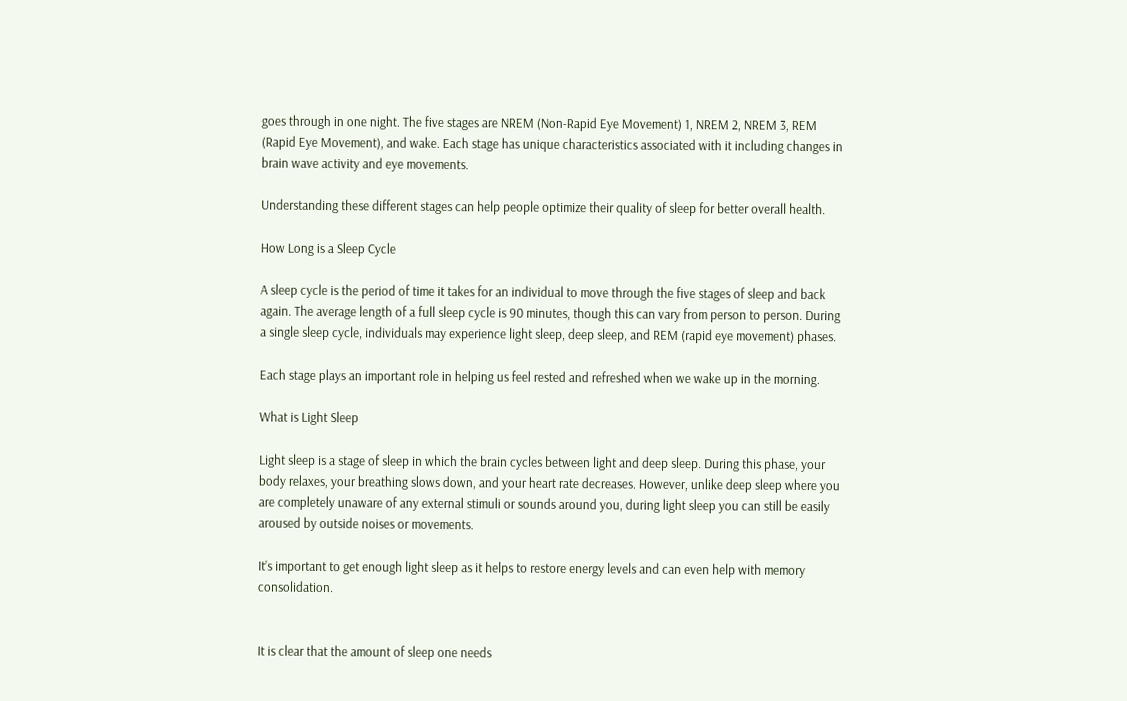goes through in one night. The five stages are NREM (Non-Rapid Eye Movement) 1, NREM 2, NREM 3, REM (Rapid Eye Movement), and wake. Each stage has unique characteristics associated with it including changes in brain wave activity and eye movements.

Understanding these different stages can help people optimize their quality of sleep for better overall health.

How Long is a Sleep Cycle

A sleep cycle is the period of time it takes for an individual to move through the five stages of sleep and back again. The average length of a full sleep cycle is 90 minutes, though this can vary from person to person. During a single sleep cycle, individuals may experience light sleep, deep sleep, and REM (rapid eye movement) phases.

Each stage plays an important role in helping us feel rested and refreshed when we wake up in the morning.

What is Light Sleep

Light sleep is a stage of sleep in which the brain cycles between light and deep sleep. During this phase, your body relaxes, your breathing slows down, and your heart rate decreases. However, unlike deep sleep where you are completely unaware of any external stimuli or sounds around you, during light sleep you can still be easily aroused by outside noises or movements.

It’s important to get enough light sleep as it helps to restore energy levels and can even help with memory consolidation.


It is clear that the amount of sleep one needs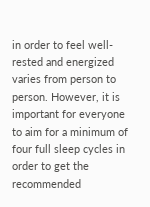in order to feel well-rested and energized varies from person to person. However, it is important for everyone to aim for a minimum of four full sleep cycles in order to get the recommended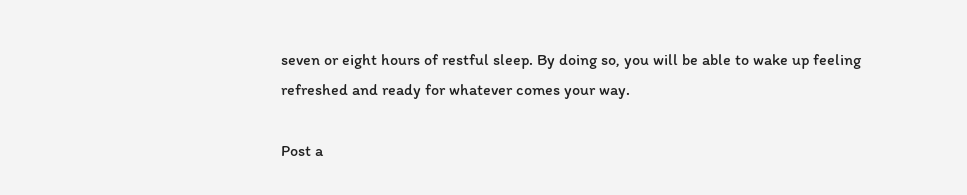seven or eight hours of restful sleep. By doing so, you will be able to wake up feeling refreshed and ready for whatever comes your way.

Post a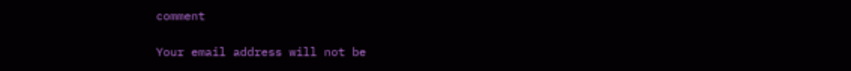comment

Your email address will not be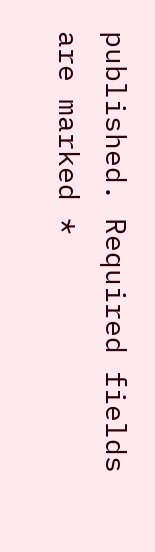published. Required fields are marked *